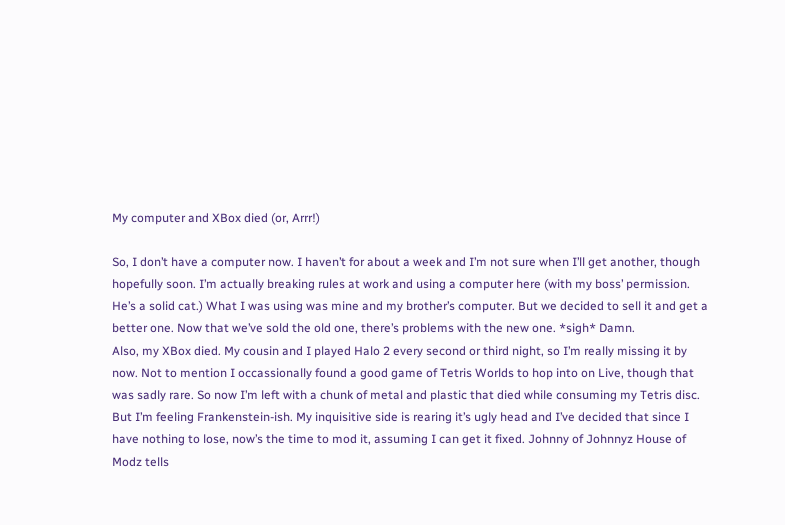My computer and XBox died (or, Arrr!)

So, I don’t have a computer now. I haven’t for about a week and I’m not sure when I’ll get another, though hopefully soon. I’m actually breaking rules at work and using a computer here (with my boss’ permission. He’s a solid cat.) What I was using was mine and my brother’s computer. But we decided to sell it and get a better one. Now that we’ve sold the old one, there’s problems with the new one. *sigh* Damn.
Also, my XBox died. My cousin and I played Halo 2 every second or third night, so I’m really missing it by now. Not to mention I occassionally found a good game of Tetris Worlds to hop into on Live, though that was sadly rare. So now I’m left with a chunk of metal and plastic that died while consuming my Tetris disc. But I’m feeling Frankenstein-ish. My inquisitive side is rearing it’s ugly head and I’ve decided that since I have nothing to lose, now’s the time to mod it, assuming I can get it fixed. Johnny of Johnnyz House of Modz tells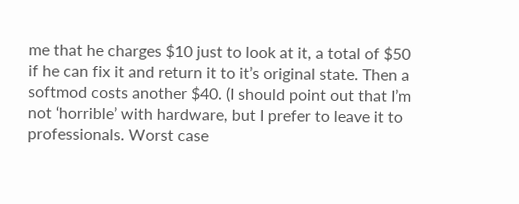me that he charges $10 just to look at it, a total of $50 if he can fix it and return it to it’s original state. Then a softmod costs another $40. (I should point out that I’m not ‘horrible’ with hardware, but I prefer to leave it to professionals. Worst case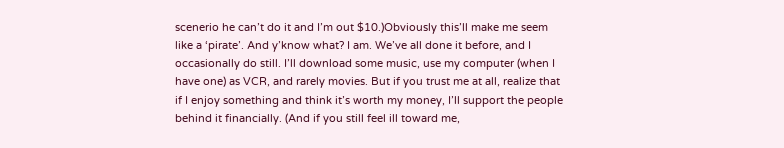scenerio he can’t do it and I’m out $10.)Obviously this’ll make me seem like a ‘pirate’. And y’know what? I am. We’ve all done it before, and I occasionally do still. I’ll download some music, use my computer (when I have one) as VCR, and rarely movies. But if you trust me at all, realize that if I enjoy something and think it’s worth my money, I’ll support the people behind it financially. (And if you still feel ill toward me,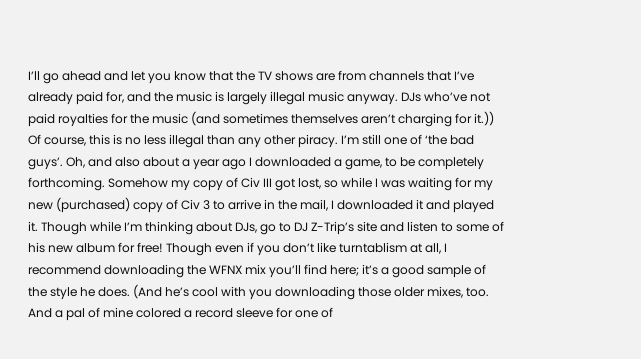I’ll go ahead and let you know that the TV shows are from channels that I’ve already paid for, and the music is largely illegal music anyway. DJs who’ve not paid royalties for the music (and sometimes themselves aren’t charging for it.))
Of course, this is no less illegal than any other piracy. I’m still one of ‘the bad guys’. Oh, and also about a year ago I downloaded a game, to be completely forthcoming. Somehow my copy of Civ III got lost, so while I was waiting for my new (purchased) copy of Civ 3 to arrive in the mail, I downloaded it and played it. Though while I’m thinking about DJs, go to DJ Z-Trip’s site and listen to some of his new album for free! Though even if you don’t like turntablism at all, I recommend downloading the WFNX mix you’ll find here; it’s a good sample of the style he does. (And he’s cool with you downloading those older mixes, too. And a pal of mine colored a record sleeve for one of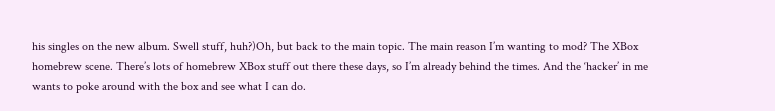his singles on the new album. Swell stuff, huh?)Oh, but back to the main topic. The main reason I’m wanting to mod? The XBox homebrew scene. There’s lots of homebrew XBox stuff out there these days, so I’m already behind the times. And the ‘hacker’ in me wants to poke around with the box and see what I can do.